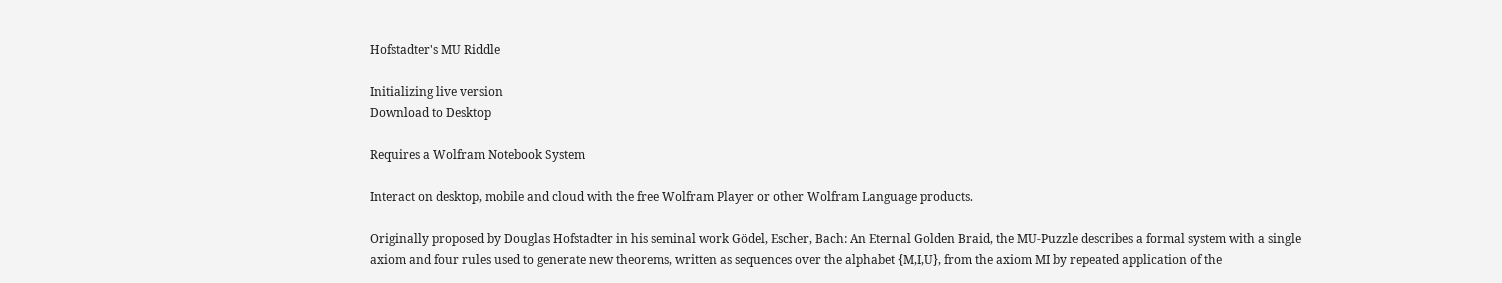Hofstadter's MU Riddle

Initializing live version
Download to Desktop

Requires a Wolfram Notebook System

Interact on desktop, mobile and cloud with the free Wolfram Player or other Wolfram Language products.

Originally proposed by Douglas Hofstadter in his seminal work Gödel, Escher, Bach: An Eternal Golden Braid, the MU-Puzzle describes a formal system with a single axiom and four rules used to generate new theorems, written as sequences over the alphabet {M,I,U}, from the axiom MI by repeated application of the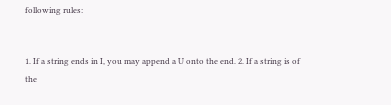following rules:


1. If a string ends in I, you may append a U onto the end. 2. If a string is of the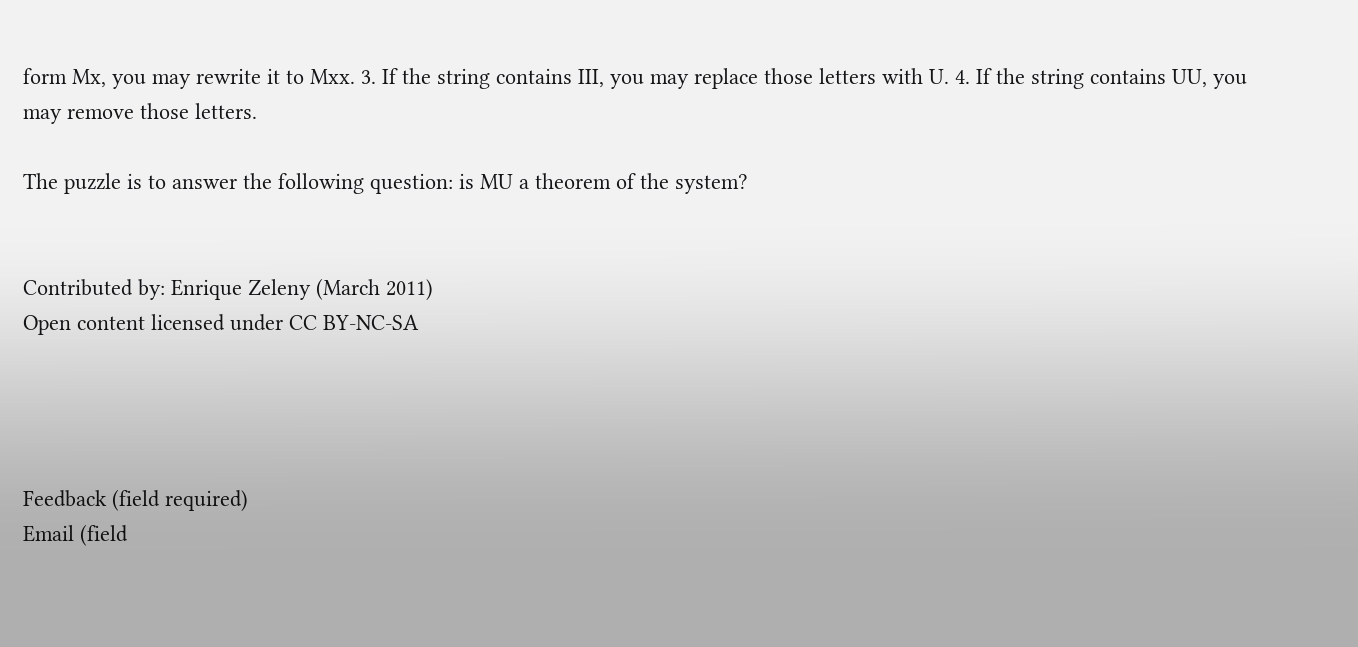form Mx, you may rewrite it to Mxx. 3. If the string contains III, you may replace those letters with U. 4. If the string contains UU, you may remove those letters.

The puzzle is to answer the following question: is MU a theorem of the system?


Contributed by: Enrique Zeleny (March 2011)
Open content licensed under CC BY-NC-SA




Feedback (field required)
Email (field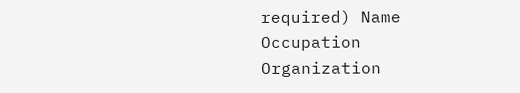required) Name
Occupation Organization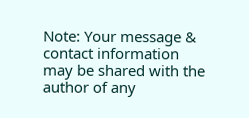Note: Your message & contact information may be shared with the author of any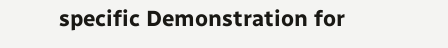specific Demonstration for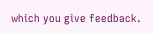which you give feedback.